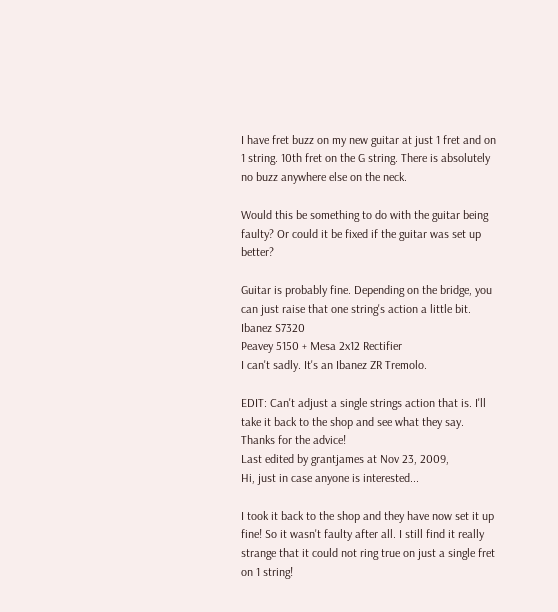I have fret buzz on my new guitar at just 1 fret and on 1 string. 10th fret on the G string. There is absolutely no buzz anywhere else on the neck.

Would this be something to do with the guitar being faulty? Or could it be fixed if the guitar was set up better?

Guitar is probably fine. Depending on the bridge, you can just raise that one string's action a little bit.
Ibanez S7320
Peavey 5150 + Mesa 2x12 Rectifier
I can't sadly. It's an Ibanez ZR Tremolo.

EDIT: Can't adjust a single strings action that is. I'll take it back to the shop and see what they say. Thanks for the advice!
Last edited by grantjames at Nov 23, 2009,
Hi, just in case anyone is interested...

I took it back to the shop and they have now set it up fine! So it wasn't faulty after all. I still find it really strange that it could not ring true on just a single fret on 1 string!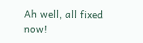Ah well, all fixed now!